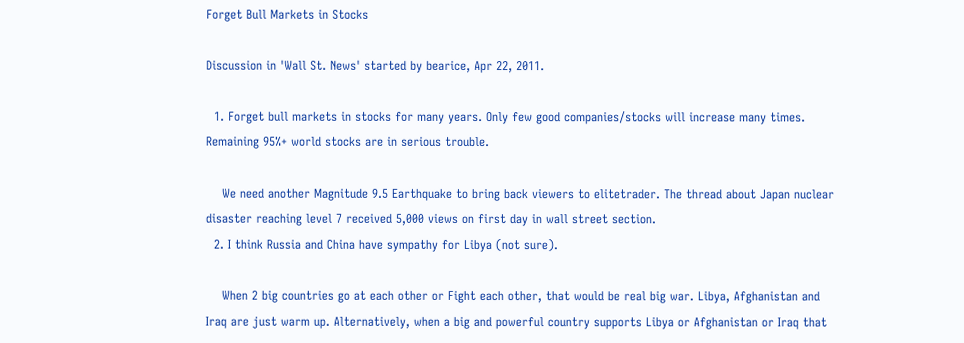Forget Bull Markets in Stocks

Discussion in 'Wall St. News' started by bearice, Apr 22, 2011.

  1. Forget bull markets in stocks for many years. Only few good companies/stocks will increase many times. Remaining 95%+ world stocks are in serious trouble.

    We need another Magnitude 9.5 Earthquake to bring back viewers to elitetrader. The thread about Japan nuclear disaster reaching level 7 received 5,000 views on first day in wall street section.
  2. I think Russia and China have sympathy for Libya (not sure).

    When 2 big countries go at each other or Fight each other, that would be real big war. Libya, Afghanistan and Iraq are just warm up. Alternatively, when a big and powerful country supports Libya or Afghanistan or Iraq that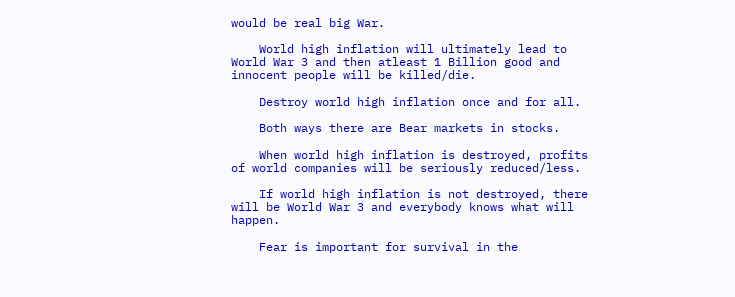would be real big War.

    World high inflation will ultimately lead to World War 3 and then atleast 1 Billion good and innocent people will be killed/die.

    Destroy world high inflation once and for all.

    Both ways there are Bear markets in stocks.

    When world high inflation is destroyed, profits of world companies will be seriously reduced/less.

    If world high inflation is not destroyed, there will be World War 3 and everybody knows what will happen.

    Fear is important for survival in the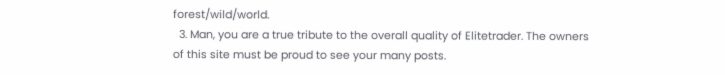forest/wild/world.
  3. Man, you are a true tribute to the overall quality of Elitetrader. The owners of this site must be proud to see your many posts.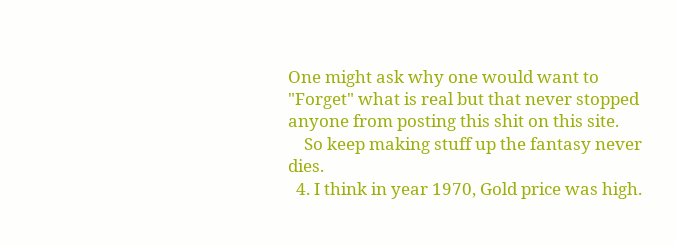One might ask why one would want to "Forget" what is real but that never stopped anyone from posting this shit on this site.
    So keep making stuff up the fantasy never dies.
  4. I think in year 1970, Gold price was high.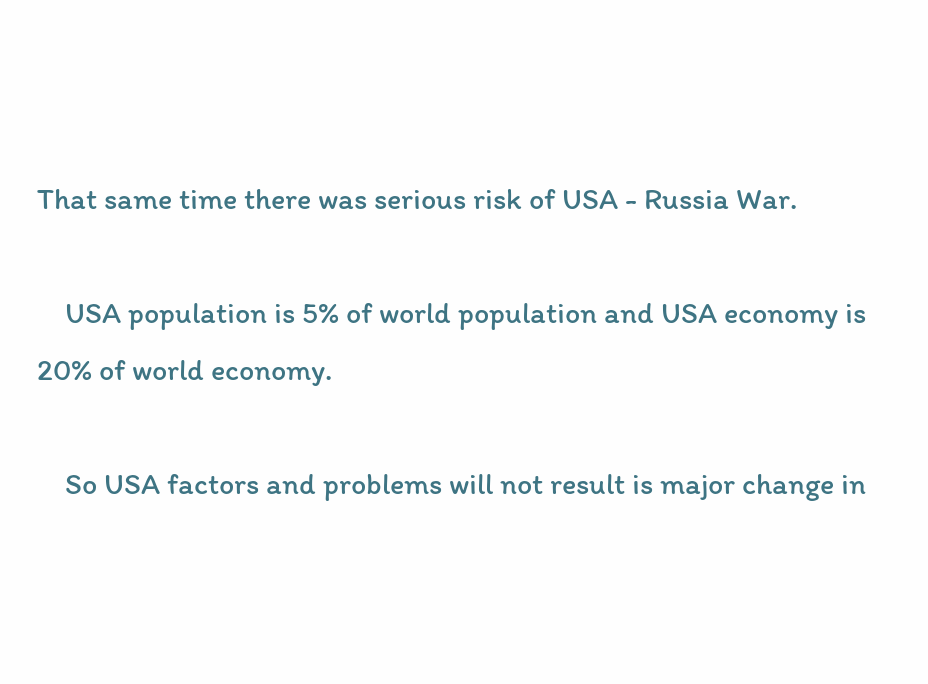That same time there was serious risk of USA - Russia War.

    USA population is 5% of world population and USA economy is 20% of world economy.

    So USA factors and problems will not result is major change in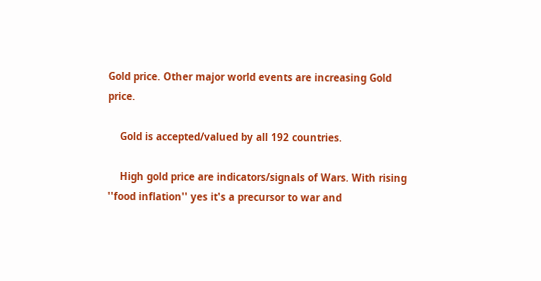Gold price. Other major world events are increasing Gold price.

    Gold is accepted/valued by all 192 countries.

    High gold price are indicators/signals of Wars. With rising ''food inflation'' yes it's a precursor to war and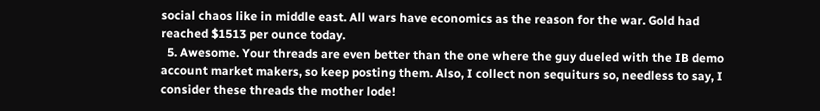social chaos like in middle east. All wars have economics as the reason for the war. Gold had reached $1513 per ounce today.
  5. Awesome. Your threads are even better than the one where the guy dueled with the IB demo account market makers, so keep posting them. Also, I collect non sequiturs so, needless to say, I consider these threads the mother lode!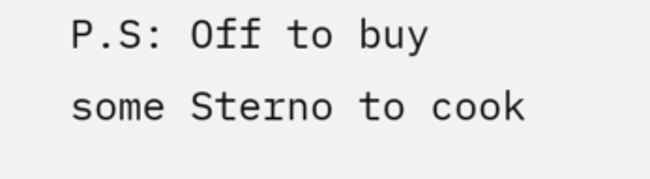P.S: Off to buy some Sterno to cook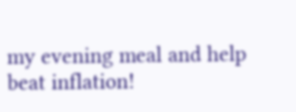my evening meal and help beat inflation!